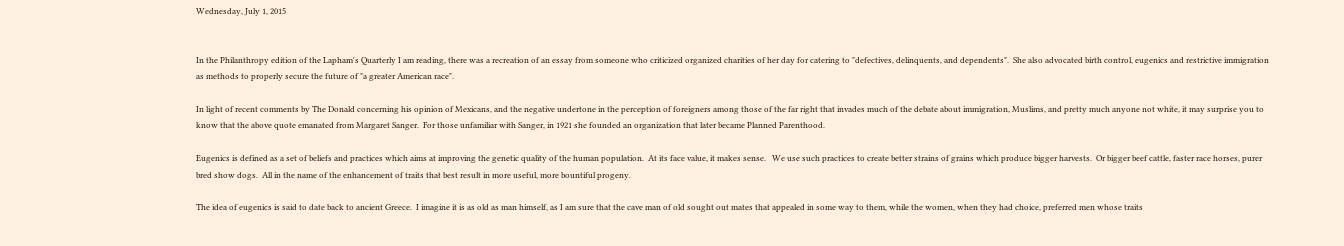Wednesday, July 1, 2015


In the Philanthropy edition of the Lapham's Quarterly I am reading, there was a recreation of an essay from someone who criticized organized charities of her day for catering to "defectives, delinquents, and dependents".  She also advocated birth control, eugenics and restrictive immigration as methods to properly secure the future of "a greater American race".

In light of recent comments by The Donald concerning his opinion of Mexicans, and the negative undertone in the perception of foreigners among those of the far right that invades much of the debate about immigration, Muslims, and pretty much anyone not white, it may surprise you to know that the above quote emanated from Margaret Sanger.  For those unfamiliar with Sanger, in 1921 she founded an organization that later became Planned Parenthood.

Eugenics is defined as a set of beliefs and practices which aims at improving the genetic quality of the human population.  At its face value, it makes sense.   We use such practices to create better strains of grains which produce bigger harvests.  Or bigger beef cattle, faster race horses, purer bred show dogs.  All in the name of the enhancement of traits that best result in more useful, more bountiful progeny.

The idea of eugenics is said to date back to ancient Greece.  I imagine it is as old as man himself, as I am sure that the cave man of old sought out mates that appealed in some way to them, while the women, when they had choice, preferred men whose traits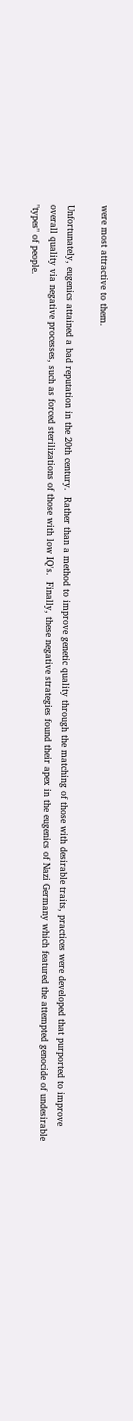were most attractive to them.

Unfortunately, eugenics attained a bad reputation in the 20th century.  Rather than a method to improve genetic quality through the matching of those with desirable traits, practices were developed that purported to improve overall quality via negative processes, such as forced sterilizations of those with low IQ's.  Finally, these negative strategies found their apex in the eugenics of Nazi Germany which featured the attempted genocide of undesirable "types" of people.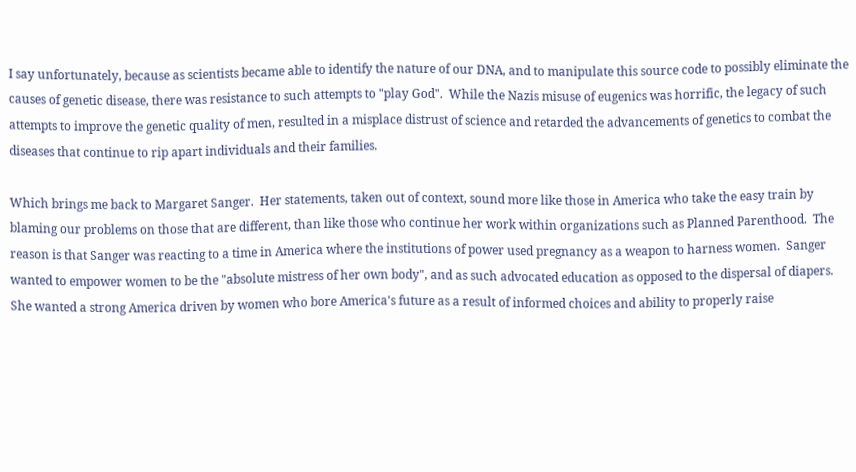I say unfortunately, because as scientists became able to identify the nature of our DNA, and to manipulate this source code to possibly eliminate the causes of genetic disease, there was resistance to such attempts to "play God".  While the Nazis misuse of eugenics was horrific, the legacy of such attempts to improve the genetic quality of men, resulted in a misplace distrust of science and retarded the advancements of genetics to combat the diseases that continue to rip apart individuals and their families.

Which brings me back to Margaret Sanger.  Her statements, taken out of context, sound more like those in America who take the easy train by blaming our problems on those that are different, than like those who continue her work within organizations such as Planned Parenthood.  The reason is that Sanger was reacting to a time in America where the institutions of power used pregnancy as a weapon to harness women.  Sanger wanted to empower women to be the "absolute mistress of her own body", and as such advocated education as opposed to the dispersal of diapers.  She wanted a strong America driven by women who bore America's future as a result of informed choices and ability to properly raise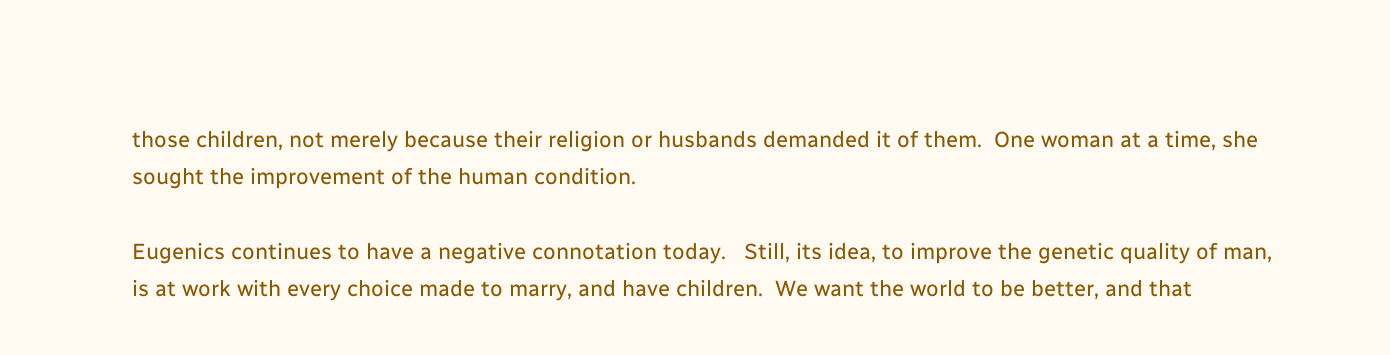those children, not merely because their religion or husbands demanded it of them.  One woman at a time, she sought the improvement of the human condition.

Eugenics continues to have a negative connotation today.   Still, its idea, to improve the genetic quality of man, is at work with every choice made to marry, and have children.  We want the world to be better, and that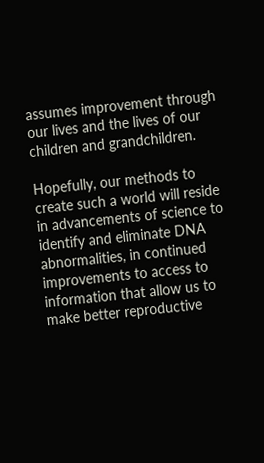assumes improvement through our lives and the lives of our children and grandchildren.

Hopefully, our methods to create such a world will reside in advancements of science to identify and eliminate DNA abnormalities, in continued improvements to access to information that allow us to make better reproductive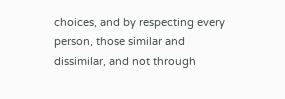choices, and by respecting every person, those similar and dissimilar, and not through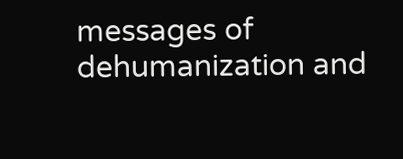messages of dehumanization and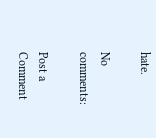hate.

No comments:

Post a Comment